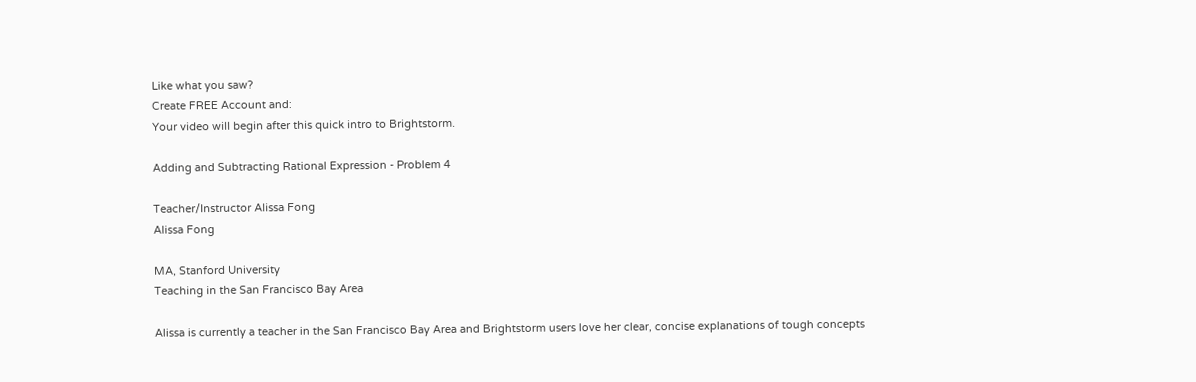Like what you saw?
Create FREE Account and:
Your video will begin after this quick intro to Brightstorm.

Adding and Subtracting Rational Expression - Problem 4

Teacher/Instructor Alissa Fong
Alissa Fong

MA, Stanford University
Teaching in the San Francisco Bay Area

Alissa is currently a teacher in the San Francisco Bay Area and Brightstorm users love her clear, concise explanations of tough concepts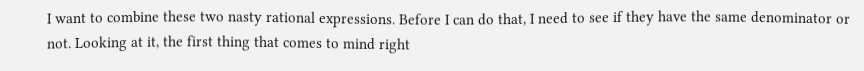I want to combine these two nasty rational expressions. Before I can do that, I need to see if they have the same denominator or not. Looking at it, the first thing that comes to mind right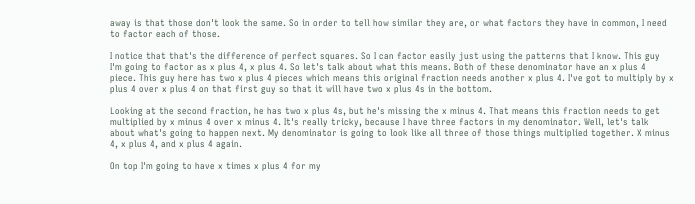away is that those don't look the same. So in order to tell how similar they are, or what factors they have in common, I need to factor each of those.

I notice that that's the difference of perfect squares. So I can factor easily just using the patterns that I know. This guy I'm going to factor as x plus 4, x plus 4. So let's talk about what this means. Both of these denominator have an x plus 4 piece. This guy here has two x plus 4 pieces which means this original fraction needs another x plus 4. I've got to multiply by x plus 4 over x plus 4 on that first guy so that it will have two x plus 4s in the bottom.

Looking at the second fraction, he has two x plus 4s, but he's missing the x minus 4. That means this fraction needs to get multiplied by x minus 4 over x minus 4. It's really tricky, because I have three factors in my denominator. Well, let's talk about what's going to happen next. My denominator is going to look like all three of those things multiplied together. X minus 4, x plus 4, and x plus 4 again.

On top I'm going to have x times x plus 4 for my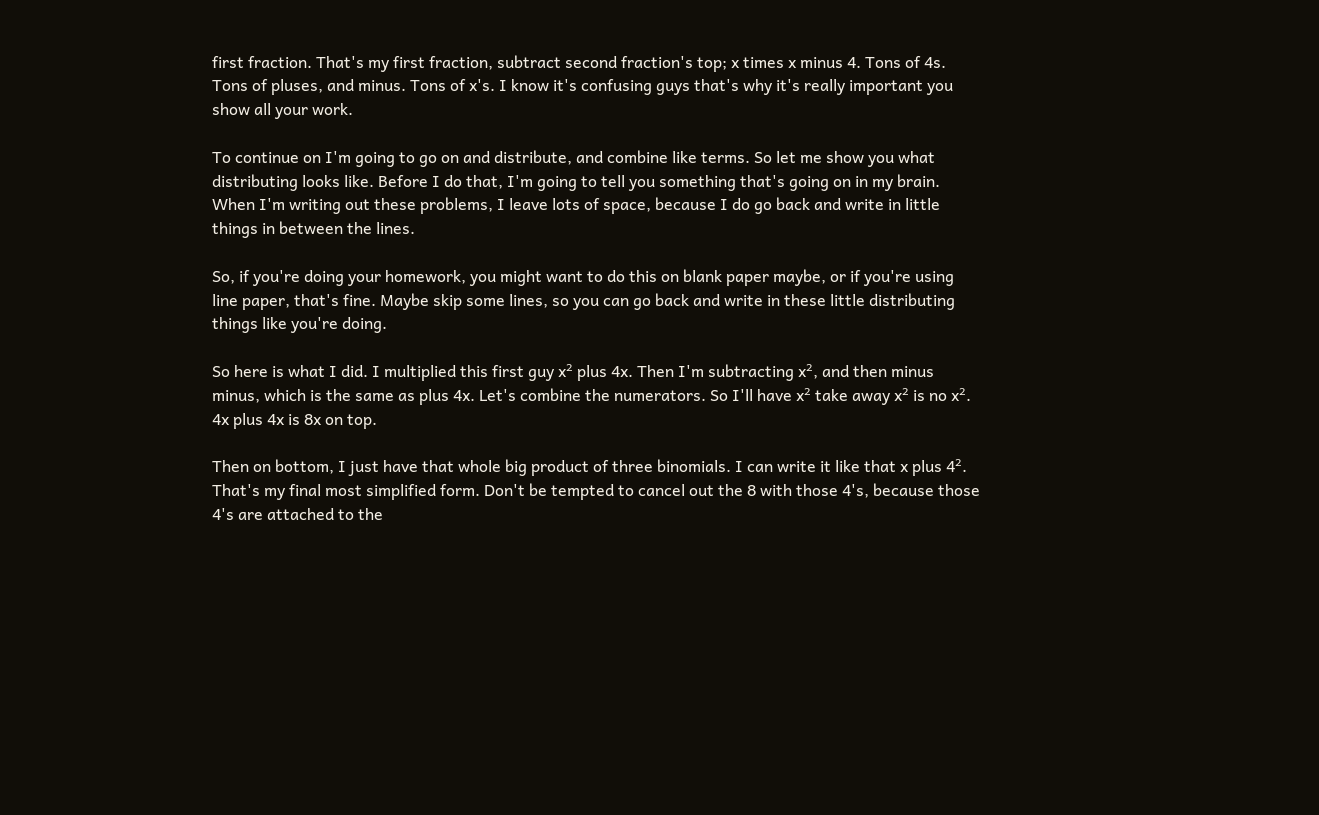first fraction. That's my first fraction, subtract second fraction's top; x times x minus 4. Tons of 4s. Tons of pluses, and minus. Tons of x's. I know it's confusing guys that's why it's really important you show all your work.

To continue on I'm going to go on and distribute, and combine like terms. So let me show you what distributing looks like. Before I do that, I'm going to tell you something that's going on in my brain. When I'm writing out these problems, I leave lots of space, because I do go back and write in little things in between the lines.

So, if you're doing your homework, you might want to do this on blank paper maybe, or if you're using line paper, that's fine. Maybe skip some lines, so you can go back and write in these little distributing things like you're doing.

So here is what I did. I multiplied this first guy x² plus 4x. Then I'm subtracting x², and then minus minus, which is the same as plus 4x. Let's combine the numerators. So I'll have x² take away x² is no x². 4x plus 4x is 8x on top.

Then on bottom, I just have that whole big product of three binomials. I can write it like that x plus 4². That's my final most simplified form. Don't be tempted to cancel out the 8 with those 4's, because those 4's are attached to the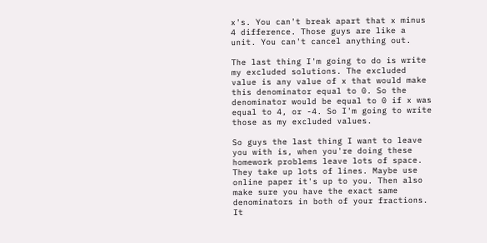x's. You can't break apart that x minus 4 difference. Those guys are like a unit. You can't cancel anything out.

The last thing I'm going to do is write my excluded solutions. The excluded value is any value of x that would make this denominator equal to 0. So the denominator would be equal to 0 if x was equal to 4, or -4. So I'm going to write those as my excluded values.

So guys the last thing I want to leave you with is, when you're doing these homework problems leave lots of space. They take up lots of lines. Maybe use online paper it's up to you. Then also make sure you have the exact same denominators in both of your fractions. It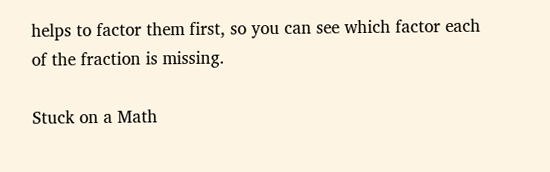helps to factor them first, so you can see which factor each of the fraction is missing.

Stuck on a Math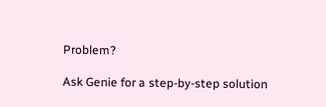Problem?

Ask Genie for a step-by-step solution